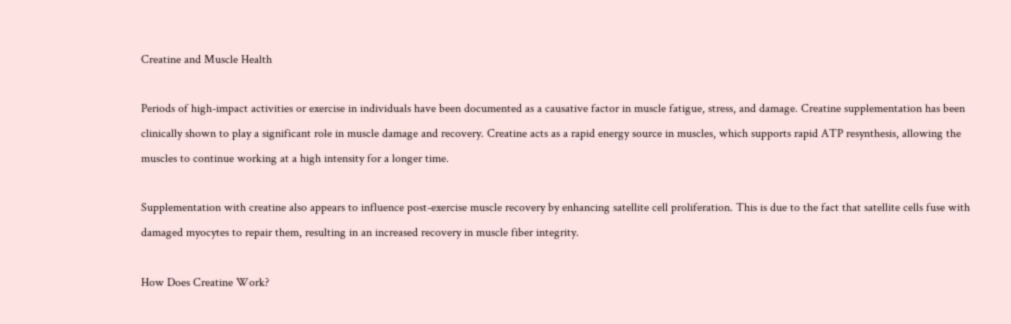Creatine and Muscle Health

Periods of high-impact activities or exercise in individuals have been documented as a causative factor in muscle fatigue, stress, and damage. Creatine supplementation has been clinically shown to play a significant role in muscle damage and recovery. Creatine acts as a rapid energy source in muscles, which supports rapid ATP resynthesis, allowing the muscles to continue working at a high intensity for a longer time.

Supplementation with creatine also appears to influence post-exercise muscle recovery by enhancing satellite cell proliferation. This is due to the fact that satellite cells fuse with damaged myocytes to repair them, resulting in an increased recovery in muscle fiber integrity.

How Does Creatine Work?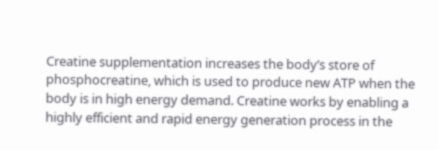Creatine supplementation increases the body’s store of phosphocreatine, which is used to produce new ATP when the body is in high energy demand. Creatine works by enabling a highly efficient and rapid energy generation process in the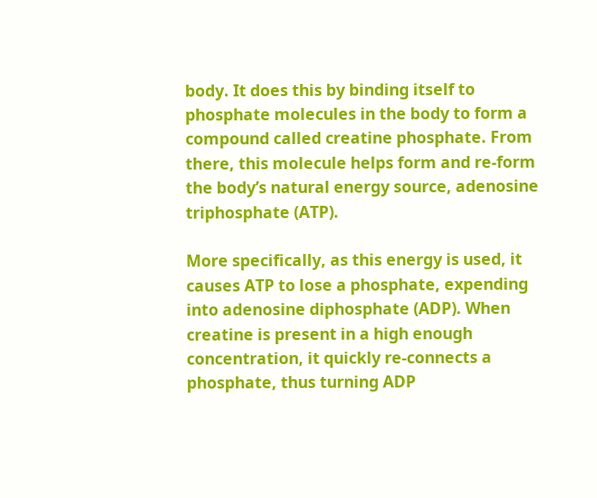body. It does this by binding itself to phosphate molecules in the body to form a compound called creatine phosphate. From there, this molecule helps form and re-form the body’s natural energy source, adenosine triphosphate (ATP).

More specifically, as this energy is used, it causes ATP to lose a phosphate, expending into adenosine diphosphate (ADP). When creatine is present in a high enough concentration, it quickly re-connects a phosphate, thus turning ADP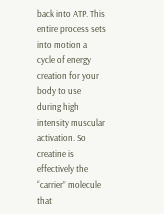back into ATP. This entire process sets into motion a cycle of energy creation for your body to use during high intensity muscular activation. So creatine is effectively the “carrier” molecule that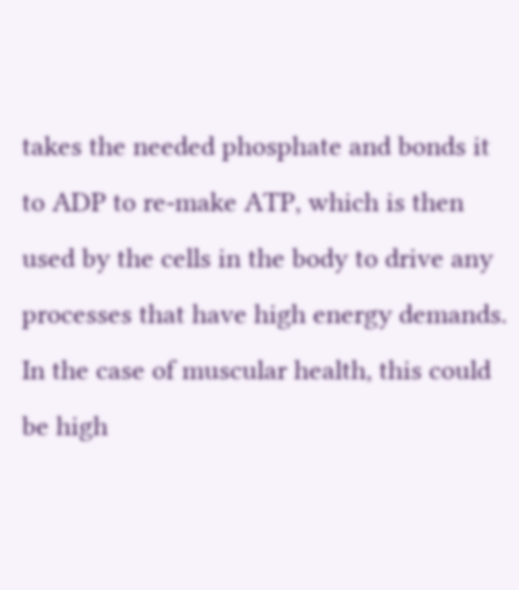takes the needed phosphate and bonds it to ADP to re-make ATP, which is then used by the cells in the body to drive any processes that have high energy demands. In the case of muscular health, this could be high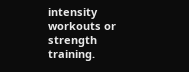intensity workouts or strength training.